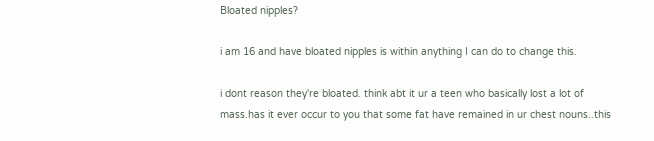Bloated nipples?

i am 16 and have bloated nipples is within anything I can do to change this.

i dont reason they're bloated. think abt it ur a teen who basically lost a lot of mass.has it ever occur to you that some fat have remained in ur chest nouns..this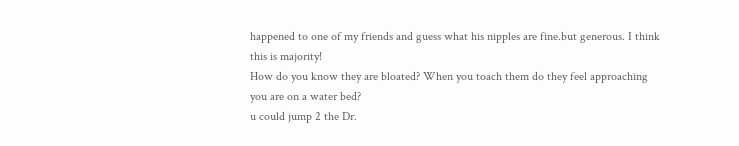happened to one of my friends and guess what his nipples are fine.but generous. I think this is majority!
How do you know they are bloated? When you toach them do they feel approaching you are on a water bed?
u could jump 2 the Dr.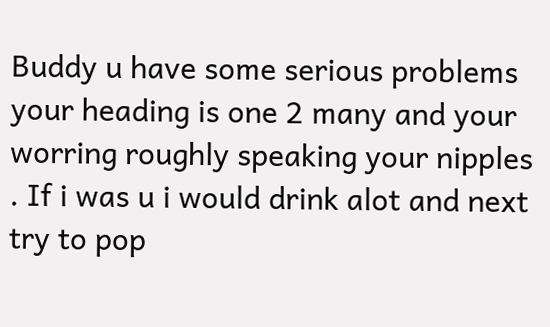Buddy u have some serious problems your heading is one 2 many and your worring roughly speaking your nipples . If i was u i would drink alot and next try to pop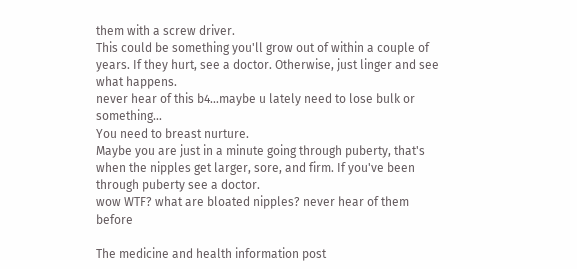them with a screw driver.
This could be something you'll grow out of within a couple of years. If they hurt, see a doctor. Otherwise, just linger and see what happens.
never hear of this b4...maybe u lately need to lose bulk or something...
You need to breast nurture.
Maybe you are just in a minute going through puberty, that's when the nipples get larger, sore, and firm. If you've been through puberty see a doctor.
wow WTF? what are bloated nipples? never hear of them before

The medicine and health information post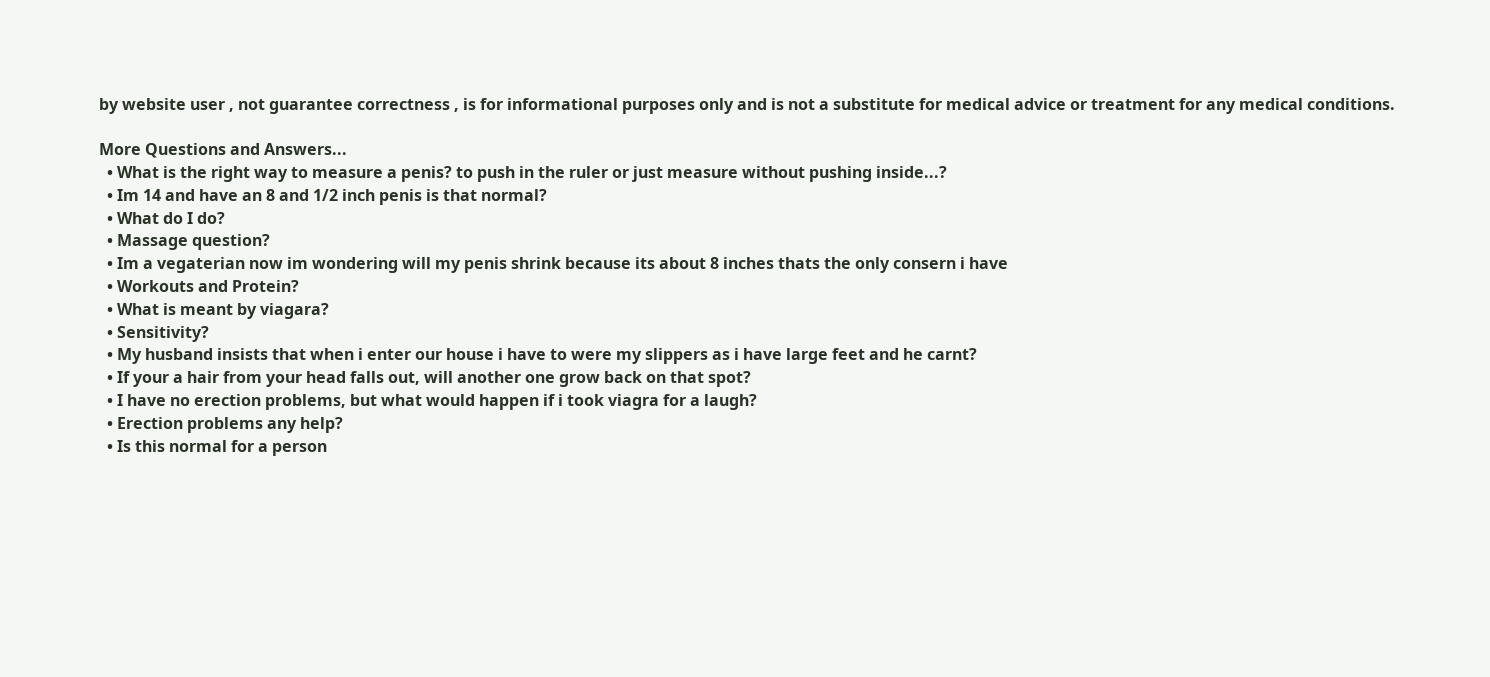by website user , not guarantee correctness , is for informational purposes only and is not a substitute for medical advice or treatment for any medical conditions.

More Questions and Answers...
  • What is the right way to measure a penis? to push in the ruler or just measure without pushing inside...?
  • Im 14 and have an 8 and 1/2 inch penis is that normal?
  • What do I do?
  • Massage question?
  • Im a vegaterian now im wondering will my penis shrink because its about 8 inches thats the only consern i have
  • Workouts and Protein?
  • What is meant by viagara?
  • Sensitivity?
  • My husband insists that when i enter our house i have to were my slippers as i have large feet and he carnt?
  • If your a hair from your head falls out, will another one grow back on that spot?
  • I have no erection problems, but what would happen if i took viagra for a laugh?
  • Erection problems any help?
  • Is this normal for a person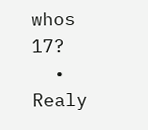whos 17?
  • Realy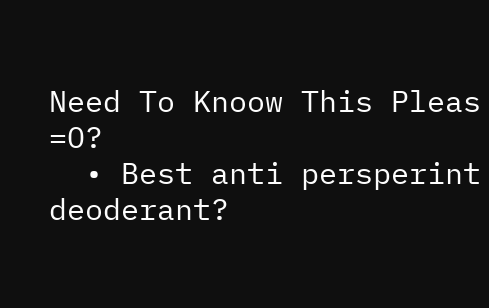Need To Knoow This Pleas =O?
  • Best anti persperint deoderant?